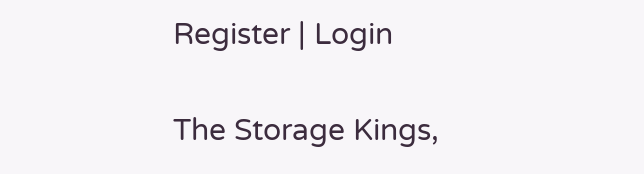Register | Login

The Storage Kings,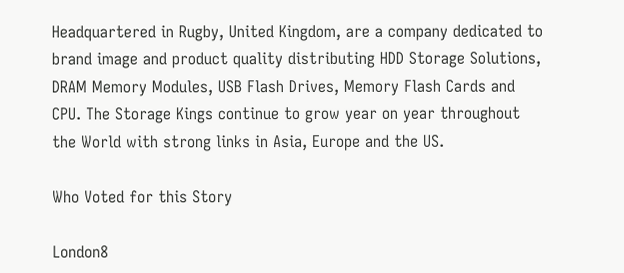Headquartered in Rugby, United Kingdom, are a company dedicated to brand image and product quality distributing HDD Storage Solutions, DRAM Memory Modules, USB Flash Drives, Memory Flash Cards and CPU. The Storage Kings continue to grow year on year throughout the World with strong links in Asia, Europe and the US.

Who Voted for this Story

London8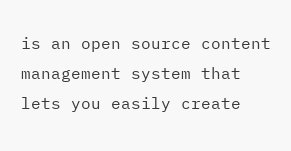is an open source content management system that lets you easily create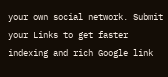your own social network. Submit your Links to get faster indexing and rich Google link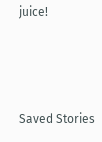juice!



Saved Stories